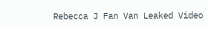Rebecca J Fan Van Leaked Video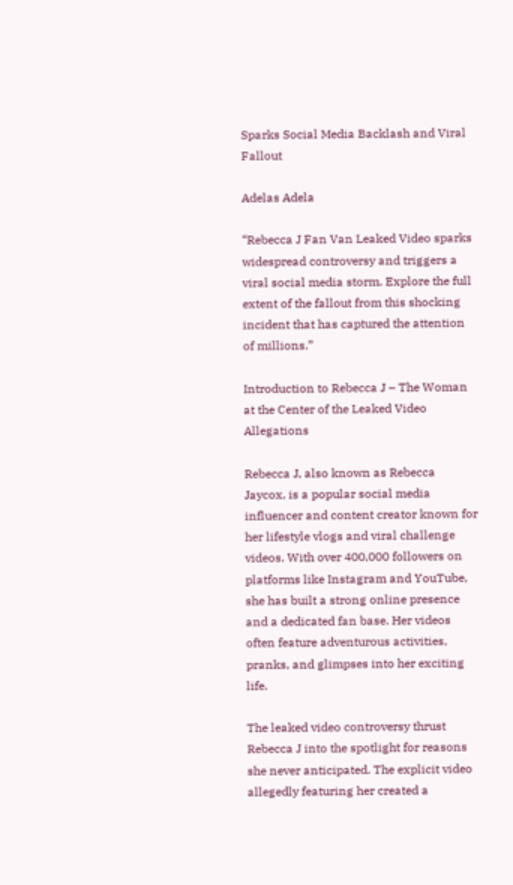Sparks Social Media Backlash and Viral Fallout

Adelas Adela

“Rebecca J Fan Van Leaked Video sparks widespread controversy and triggers a viral social media storm. Explore the full extent of the fallout from this shocking incident that has captured the attention of millions.”

Introduction to Rebecca J – The Woman at the Center of the Leaked Video Allegations

Rebecca J, also known as Rebecca Jaycox, is a popular social media influencer and content creator known for her lifestyle vlogs and viral challenge videos. With over 400,000 followers on platforms like Instagram and YouTube, she has built a strong online presence and a dedicated fan base. Her videos often feature adventurous activities, pranks, and glimpses into her exciting life.

The leaked video controversy thrust Rebecca J into the spotlight for reasons she never anticipated. The explicit video allegedly featuring her created a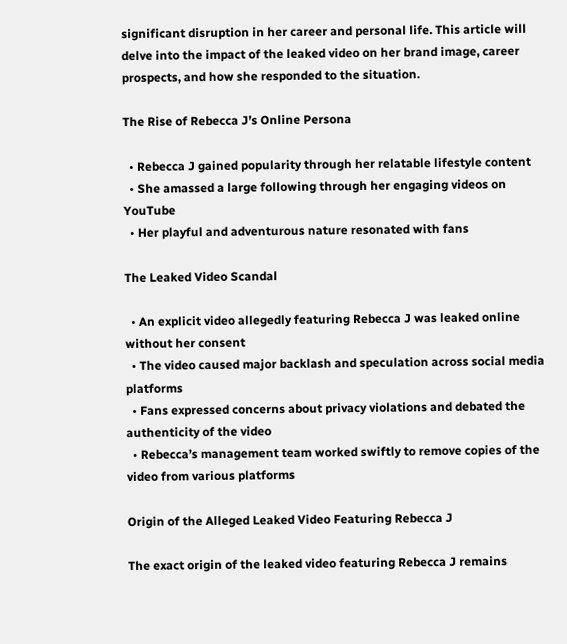significant disruption in her career and personal life. This article will delve into the impact of the leaked video on her brand image, career prospects, and how she responded to the situation.

The Rise of Rebecca J’s Online Persona

  • Rebecca J gained popularity through her relatable lifestyle content
  • She amassed a large following through her engaging videos on YouTube
  • Her playful and adventurous nature resonated with fans

The Leaked Video Scandal

  • An explicit video allegedly featuring Rebecca J was leaked online without her consent
  • The video caused major backlash and speculation across social media platforms
  • Fans expressed concerns about privacy violations and debated the authenticity of the video
  • Rebecca’s management team worked swiftly to remove copies of the video from various platforms

Origin of the Alleged Leaked Video Featuring Rebecca J

The exact origin of the leaked video featuring Rebecca J remains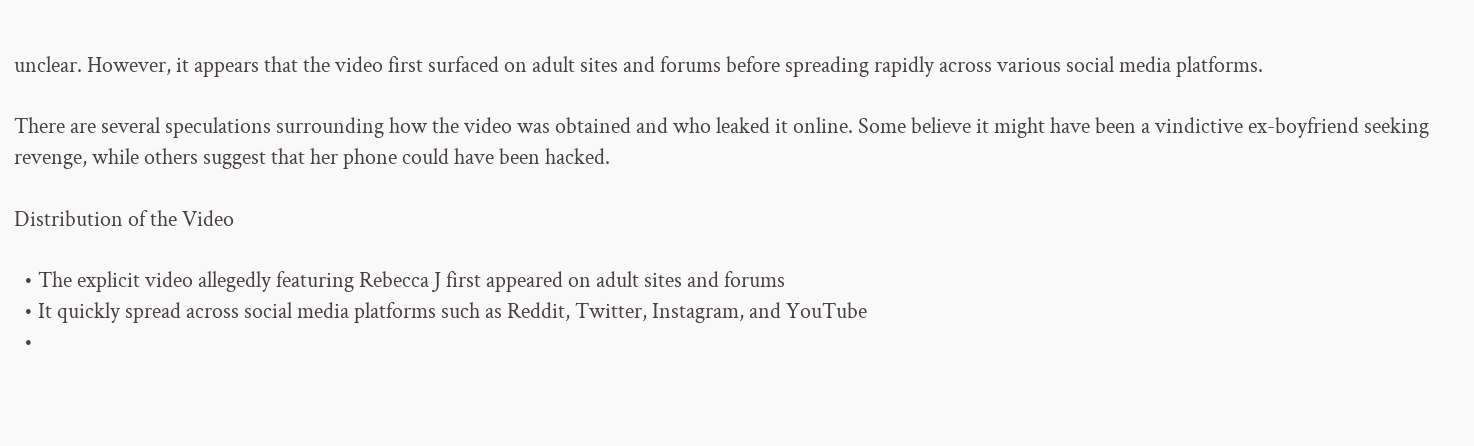unclear. However, it appears that the video first surfaced on adult sites and forums before spreading rapidly across various social media platforms.

There are several speculations surrounding how the video was obtained and who leaked it online. Some believe it might have been a vindictive ex-boyfriend seeking revenge, while others suggest that her phone could have been hacked.

Distribution of the Video

  • The explicit video allegedly featuring Rebecca J first appeared on adult sites and forums
  • It quickly spread across social media platforms such as Reddit, Twitter, Instagram, and YouTube
  •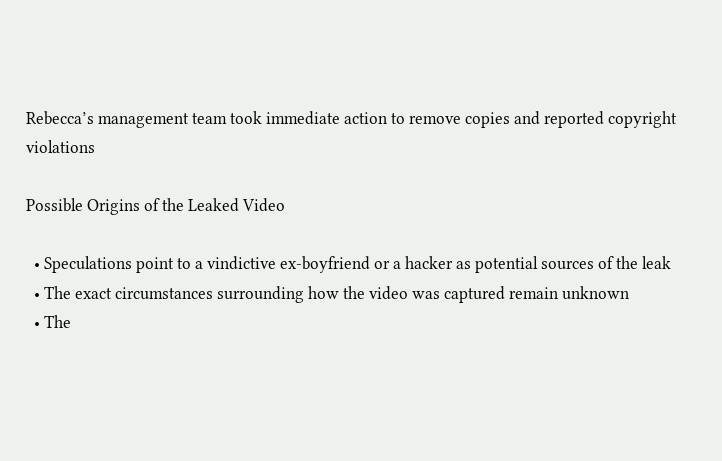Rebecca’s management team took immediate action to remove copies and reported copyright violations

Possible Origins of the Leaked Video

  • Speculations point to a vindictive ex-boyfriend or a hacker as potential sources of the leak
  • The exact circumstances surrounding how the video was captured remain unknown
  • The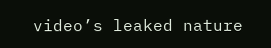video’s leaked nature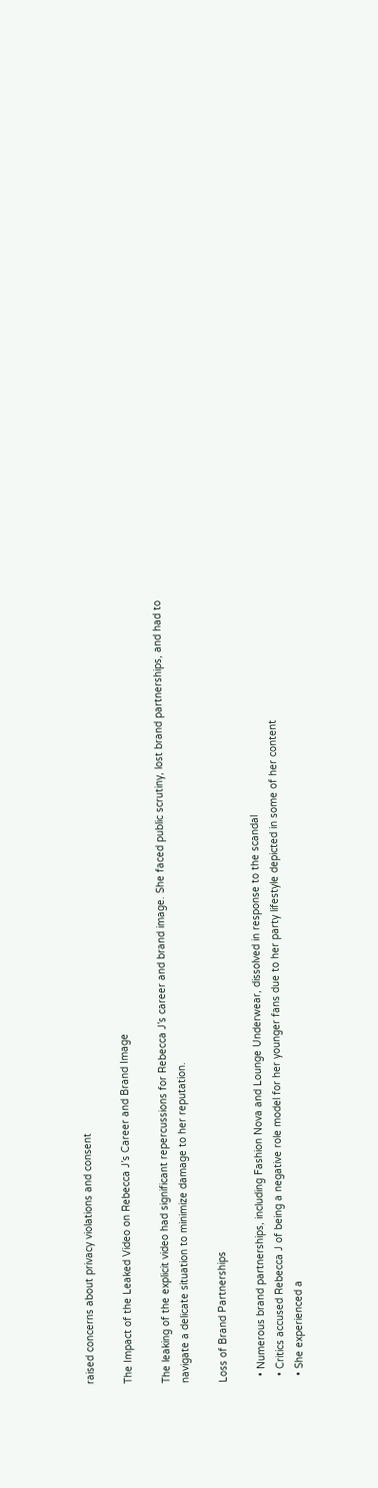raised concerns about privacy violations and consent

The Impact of the Leaked Video on Rebecca J’s Career and Brand Image

The leaking of the explicit video had significant repercussions for Rebecca J’s career and brand image. She faced public scrutiny, lost brand partnerships, and had to navigate a delicate situation to minimize damage to her reputation.

Loss of Brand Partnerships

  • Numerous brand partnerships, including Fashion Nova and Lounge Underwear, dissolved in response to the scandal
  • Critics accused Rebecca J of being a negative role model for her younger fans due to her party lifestyle depicted in some of her content
  • She experienced a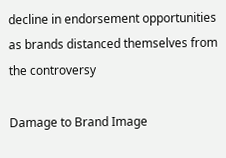decline in endorsement opportunities as brands distanced themselves from the controversy

Damage to Brand Image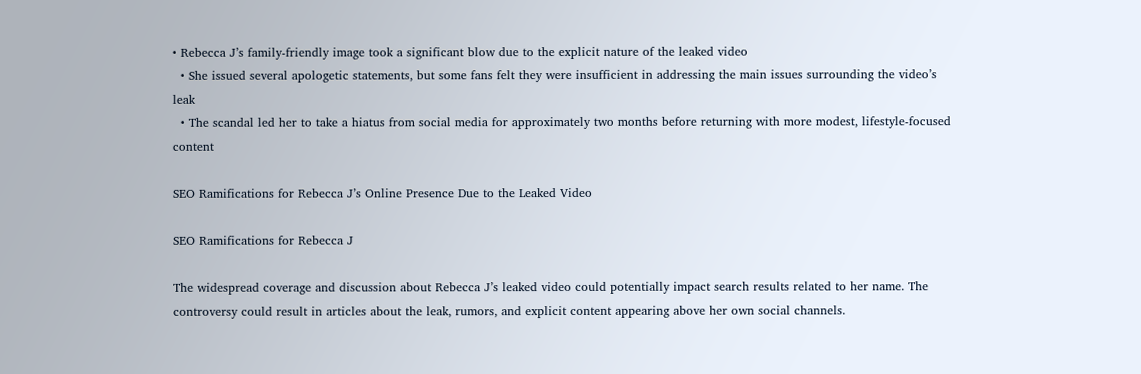• Rebecca J’s family-friendly image took a significant blow due to the explicit nature of the leaked video
  • She issued several apologetic statements, but some fans felt they were insufficient in addressing the main issues surrounding the video’s leak
  • The scandal led her to take a hiatus from social media for approximately two months before returning with more modest, lifestyle-focused content

SEO Ramifications for Rebecca J’s Online Presence Due to the Leaked Video

SEO Ramifications for Rebecca J

The widespread coverage and discussion about Rebecca J’s leaked video could potentially impact search results related to her name. The controversy could result in articles about the leak, rumors, and explicit content appearing above her own social channels.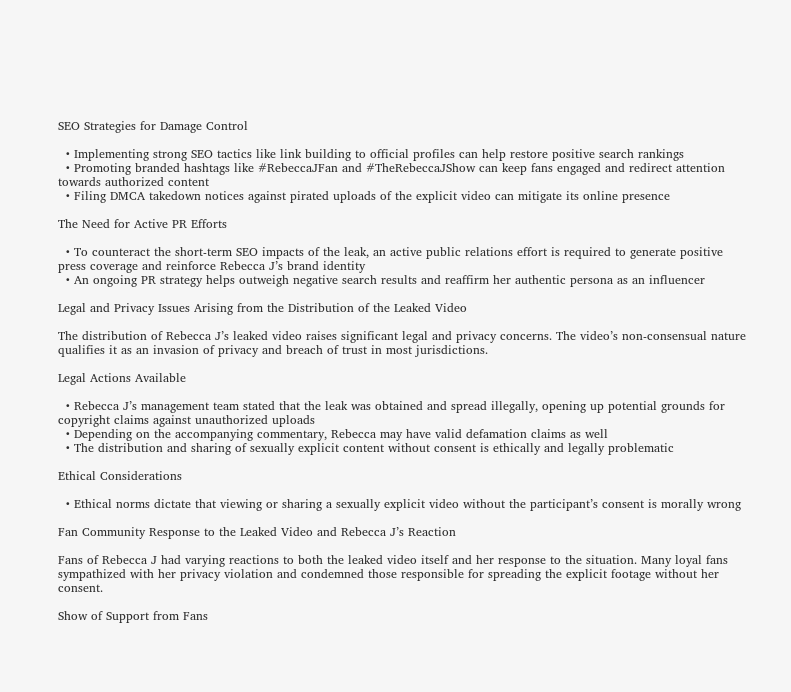SEO Strategies for Damage Control

  • Implementing strong SEO tactics like link building to official profiles can help restore positive search rankings
  • Promoting branded hashtags like #RebeccaJFan and #TheRebeccaJShow can keep fans engaged and redirect attention towards authorized content
  • Filing DMCA takedown notices against pirated uploads of the explicit video can mitigate its online presence

The Need for Active PR Efforts

  • To counteract the short-term SEO impacts of the leak, an active public relations effort is required to generate positive press coverage and reinforce Rebecca J’s brand identity
  • An ongoing PR strategy helps outweigh negative search results and reaffirm her authentic persona as an influencer

Legal and Privacy Issues Arising from the Distribution of the Leaked Video

The distribution of Rebecca J’s leaked video raises significant legal and privacy concerns. The video’s non-consensual nature qualifies it as an invasion of privacy and breach of trust in most jurisdictions.

Legal Actions Available

  • Rebecca J’s management team stated that the leak was obtained and spread illegally, opening up potential grounds for copyright claims against unauthorized uploads
  • Depending on the accompanying commentary, Rebecca may have valid defamation claims as well
  • The distribution and sharing of sexually explicit content without consent is ethically and legally problematic

Ethical Considerations

  • Ethical norms dictate that viewing or sharing a sexually explicit video without the participant’s consent is morally wrong

Fan Community Response to the Leaked Video and Rebecca J’s Reaction

Fans of Rebecca J had varying reactions to both the leaked video itself and her response to the situation. Many loyal fans sympathized with her privacy violation and condemned those responsible for spreading the explicit footage without her consent.

Show of Support from Fans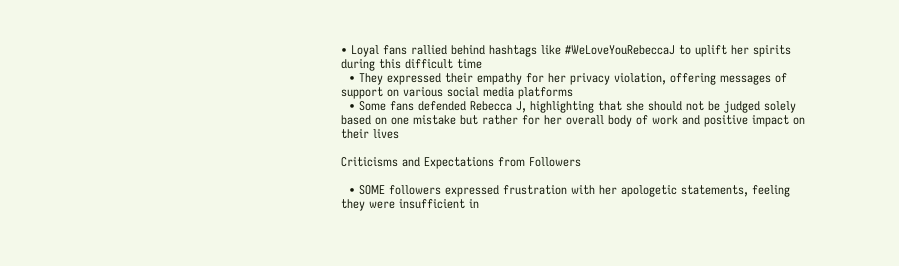• Loyal fans rallied behind hashtags like #WeLoveYouRebeccaJ to uplift her spirits during this difficult time
  • They expressed their empathy for her privacy violation, offering messages of support on various social media platforms
  • Some fans defended Rebecca J, highlighting that she should not be judged solely based on one mistake but rather for her overall body of work and positive impact on their lives

Criticisms and Expectations from Followers

  • SOME followers expressed frustration with her apologetic statements, feeling they were insufficient in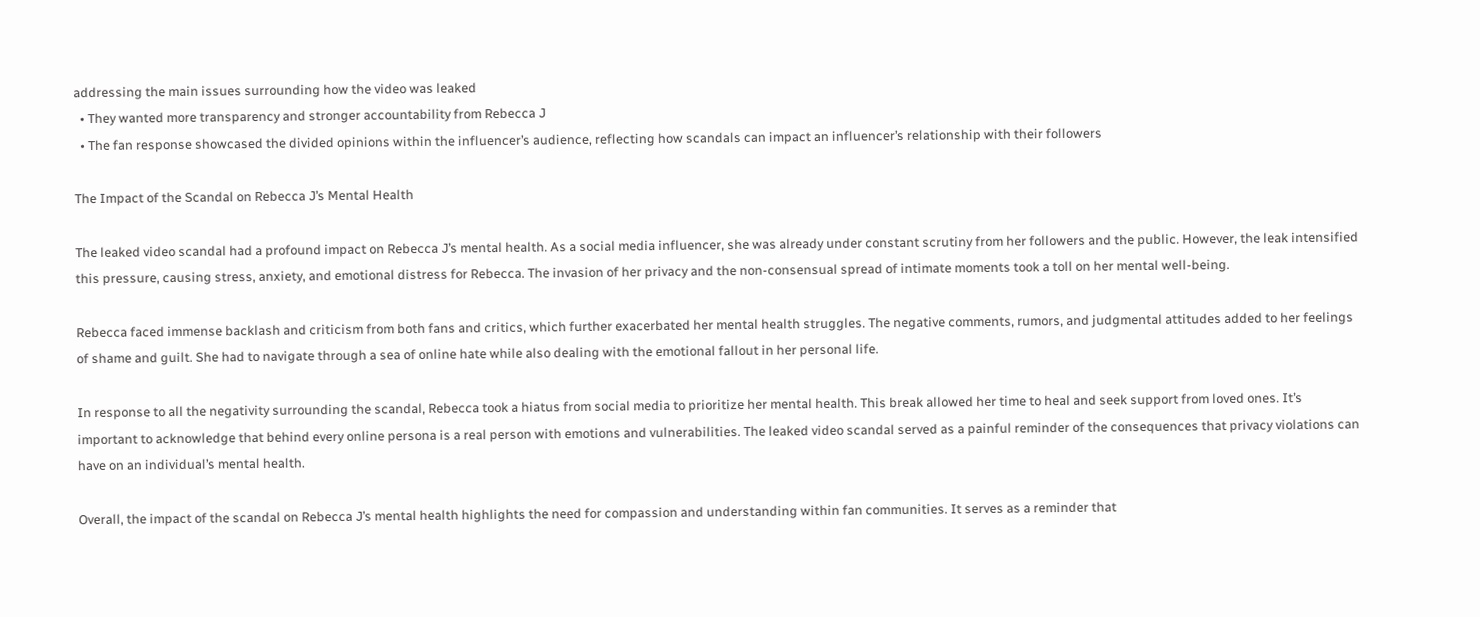addressing the main issues surrounding how the video was leaked
  • They wanted more transparency and stronger accountability from Rebecca J
  • The fan response showcased the divided opinions within the influencer’s audience, reflecting how scandals can impact an influencer’s relationship with their followers

The Impact of the Scandal on Rebecca J’s Mental Health

The leaked video scandal had a profound impact on Rebecca J’s mental health. As a social media influencer, she was already under constant scrutiny from her followers and the public. However, the leak intensified this pressure, causing stress, anxiety, and emotional distress for Rebecca. The invasion of her privacy and the non-consensual spread of intimate moments took a toll on her mental well-being.

Rebecca faced immense backlash and criticism from both fans and critics, which further exacerbated her mental health struggles. The negative comments, rumors, and judgmental attitudes added to her feelings of shame and guilt. She had to navigate through a sea of online hate while also dealing with the emotional fallout in her personal life.

In response to all the negativity surrounding the scandal, Rebecca took a hiatus from social media to prioritize her mental health. This break allowed her time to heal and seek support from loved ones. It’s important to acknowledge that behind every online persona is a real person with emotions and vulnerabilities. The leaked video scandal served as a painful reminder of the consequences that privacy violations can have on an individual’s mental health.

Overall, the impact of the scandal on Rebecca J’s mental health highlights the need for compassion and understanding within fan communities. It serves as a reminder that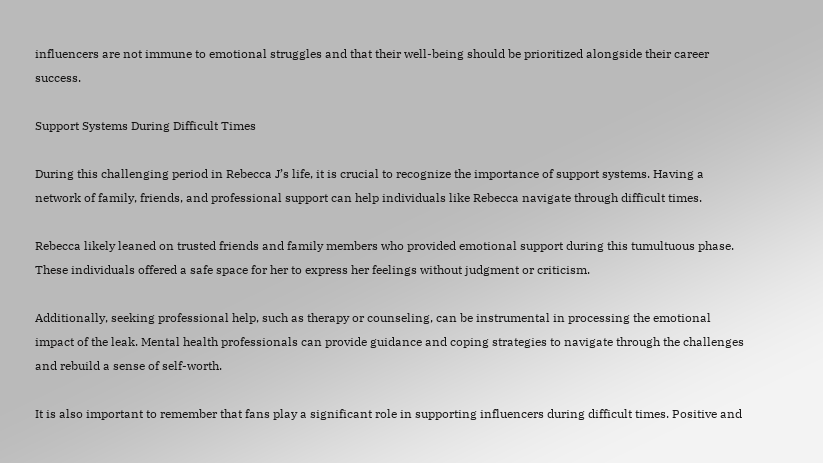influencers are not immune to emotional struggles and that their well-being should be prioritized alongside their career success.

Support Systems During Difficult Times

During this challenging period in Rebecca J’s life, it is crucial to recognize the importance of support systems. Having a network of family, friends, and professional support can help individuals like Rebecca navigate through difficult times.

Rebecca likely leaned on trusted friends and family members who provided emotional support during this tumultuous phase. These individuals offered a safe space for her to express her feelings without judgment or criticism.

Additionally, seeking professional help, such as therapy or counseling, can be instrumental in processing the emotional impact of the leak. Mental health professionals can provide guidance and coping strategies to navigate through the challenges and rebuild a sense of self-worth.

It is also important to remember that fans play a significant role in supporting influencers during difficult times. Positive and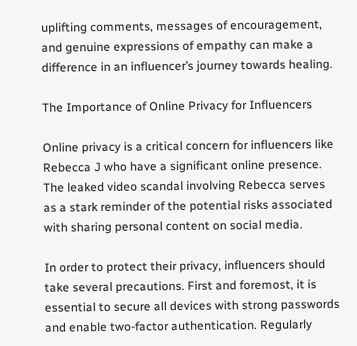uplifting comments, messages of encouragement, and genuine expressions of empathy can make a difference in an influencer’s journey towards healing.

The Importance of Online Privacy for Influencers

Online privacy is a critical concern for influencers like Rebecca J who have a significant online presence. The leaked video scandal involving Rebecca serves as a stark reminder of the potential risks associated with sharing personal content on social media.

In order to protect their privacy, influencers should take several precautions. First and foremost, it is essential to secure all devices with strong passwords and enable two-factor authentication. Regularly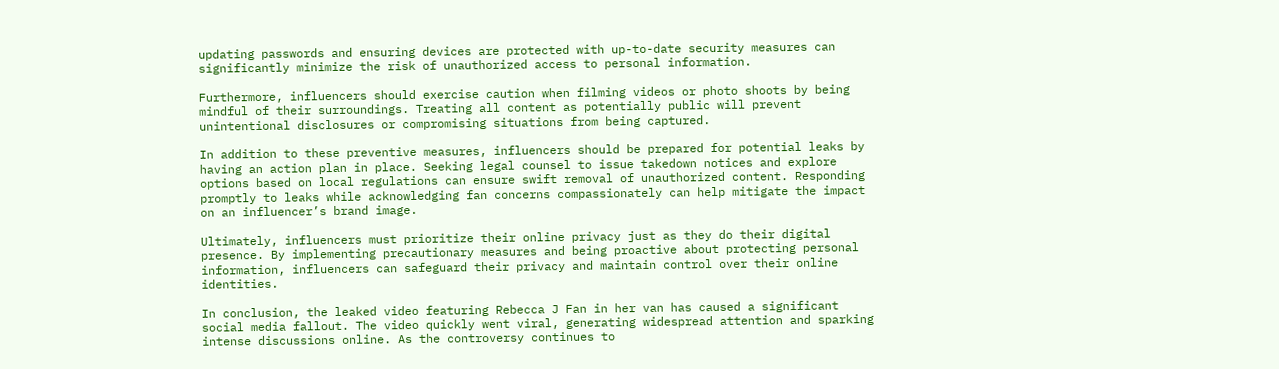updating passwords and ensuring devices are protected with up-to-date security measures can significantly minimize the risk of unauthorized access to personal information.

Furthermore, influencers should exercise caution when filming videos or photo shoots by being mindful of their surroundings. Treating all content as potentially public will prevent unintentional disclosures or compromising situations from being captured.

In addition to these preventive measures, influencers should be prepared for potential leaks by having an action plan in place. Seeking legal counsel to issue takedown notices and explore options based on local regulations can ensure swift removal of unauthorized content. Responding promptly to leaks while acknowledging fan concerns compassionately can help mitigate the impact on an influencer’s brand image.

Ultimately, influencers must prioritize their online privacy just as they do their digital presence. By implementing precautionary measures and being proactive about protecting personal information, influencers can safeguard their privacy and maintain control over their online identities.

In conclusion, the leaked video featuring Rebecca J Fan in her van has caused a significant social media fallout. The video quickly went viral, generating widespread attention and sparking intense discussions online. As the controversy continues to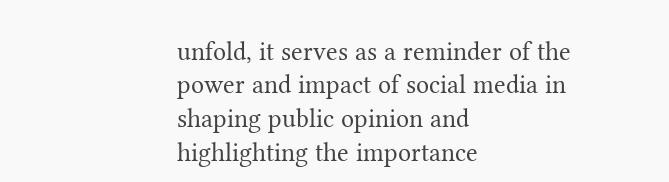unfold, it serves as a reminder of the power and impact of social media in shaping public opinion and highlighting the importance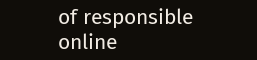of responsible online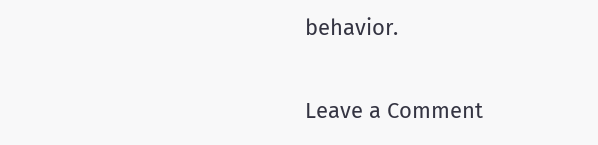behavior.

Leave a Comment